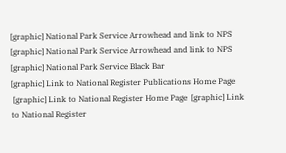[graphic] National Park Service Arrowhead and link to NPS  [graphic] National Park Service Arrowhead and link to NPS
[graphic] National Park Service Black Bar
[graphic] Link to National Register Publications Home Page
 [graphic] Link to National Register Home Page  [graphic] Link to National Register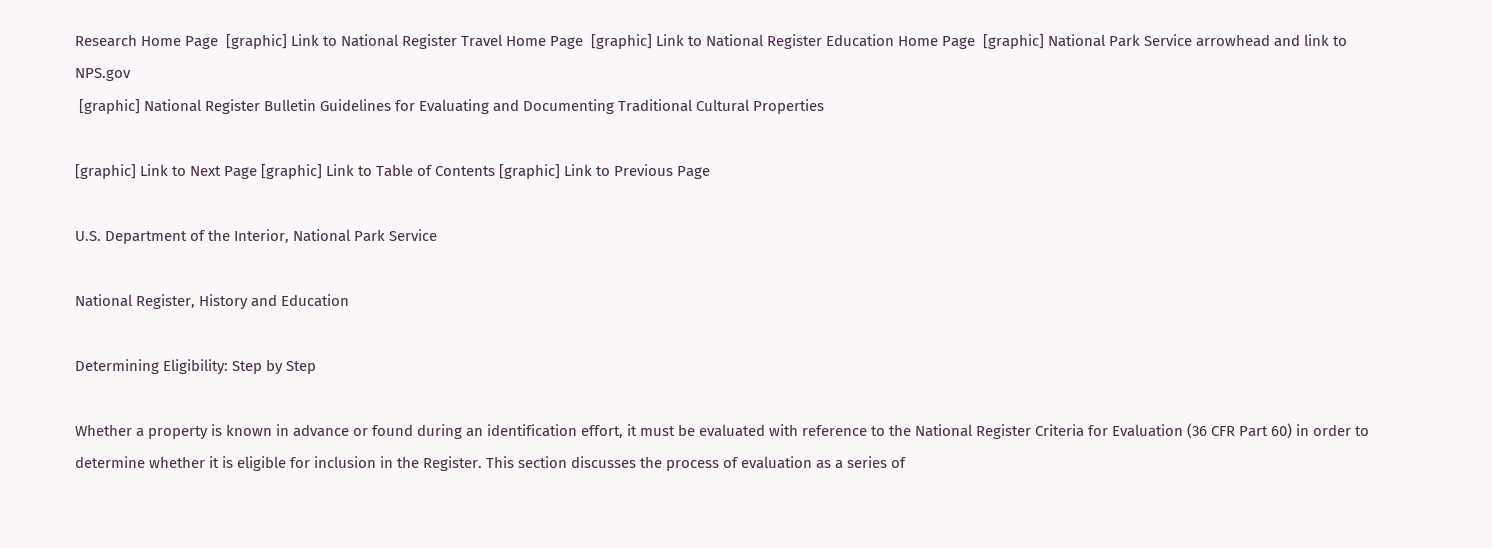Research Home Page  [graphic] Link to National Register Travel Home Page  [graphic] Link to National Register Education Home Page  [graphic] National Park Service arrowhead and link to NPS.gov
 [graphic] National Register Bulletin Guidelines for Evaluating and Documenting Traditional Cultural Properties

[graphic] Link to Next Page [graphic] Link to Table of Contents [graphic] Link to Previous Page

U.S. Department of the Interior, National Park Service

National Register, History and Education

Determining Eligibility: Step by Step

Whether a property is known in advance or found during an identification effort, it must be evaluated with reference to the National Register Criteria for Evaluation (36 CFR Part 60) in order to determine whether it is eligible for inclusion in the Register. This section discusses the process of evaluation as a series of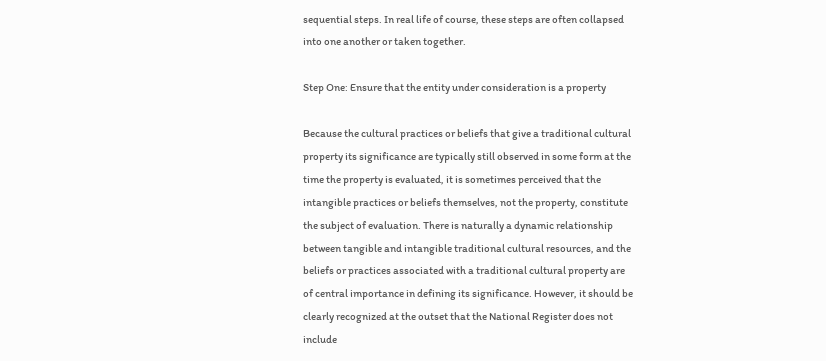sequential steps. In real life of course, these steps are often collapsed into one another or taken together.

Step One: Ensure that the entity under consideration is a property

Because the cultural practices or beliefs that give a traditional cultural property its significance are typically still observed in some form at the time the property is evaluated, it is sometimes perceived that the intangible practices or beliefs themselves, not the property, constitute the subject of evaluation. There is naturally a dynamic relationship between tangible and intangible traditional cultural resources, and the beliefs or practices associated with a traditional cultural property are of central importance in defining its significance. However, it should be clearly recognized at the outset that the National Register does not include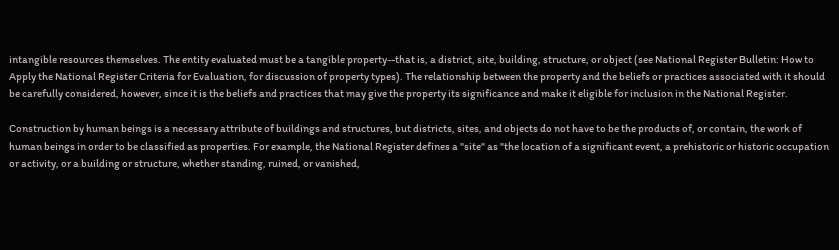intangible resources themselves. The entity evaluated must be a tangible property--that is, a district, site, building, structure, or object (see National Register Bulletin: How to Apply the National Register Criteria for Evaluation, for discussion of property types). The relationship between the property and the beliefs or practices associated with it should be carefully considered, however, since it is the beliefs and practices that may give the property its significance and make it eligible for inclusion in the National Register.

Construction by human beings is a necessary attribute of buildings and structures, but districts, sites, and objects do not have to be the products of, or contain, the work of human beings in order to be classified as properties. For example, the National Register defines a "site" as "the location of a significant event, a prehistoric or historic occupation or activity, or a building or structure, whether standing, ruined, or vanished,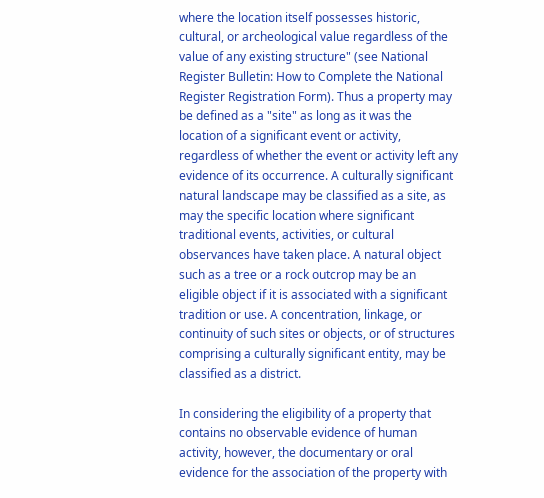where the location itself possesses historic, cultural, or archeological value regardless of the value of any existing structure" (see National Register Bulletin: How to Complete the National Register Registration Form). Thus a property may be defined as a "site" as long as it was the location of a significant event or activity, regardless of whether the event or activity left any evidence of its occurrence. A culturally significant natural landscape may be classified as a site, as may the specific location where significant traditional events, activities, or cultural observances have taken place. A natural object such as a tree or a rock outcrop may be an eligible object if it is associated with a significant tradition or use. A concentration, linkage, or continuity of such sites or objects, or of structures comprising a culturally significant entity, may be classified as a district.

In considering the eligibility of a property that contains no observable evidence of human activity, however, the documentary or oral evidence for the association of the property with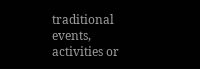traditional events, activities or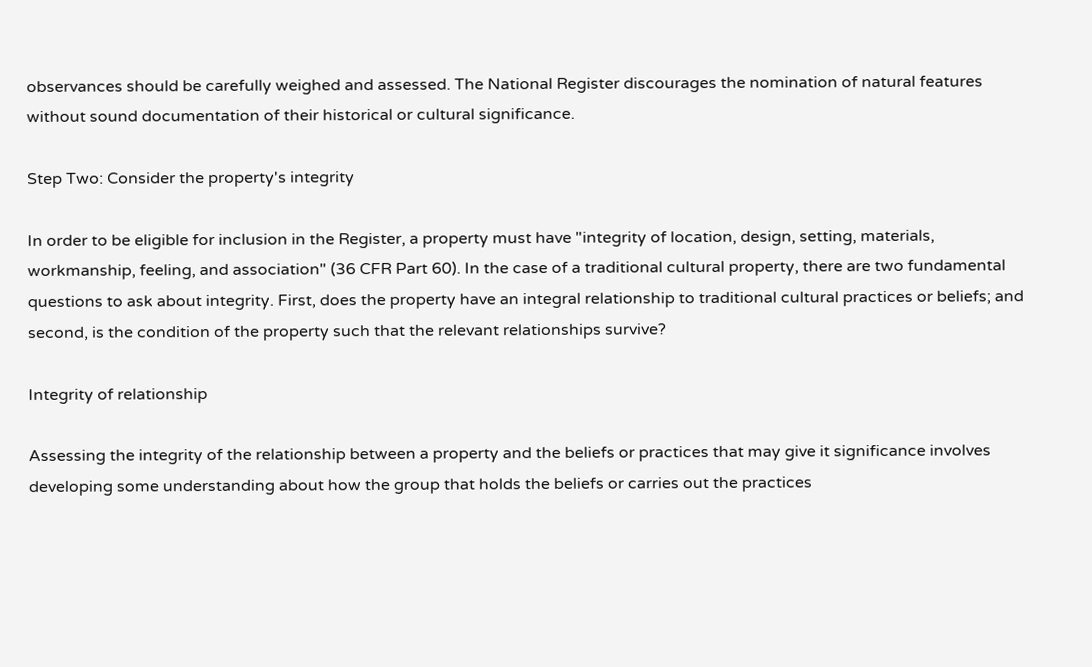observances should be carefully weighed and assessed. The National Register discourages the nomination of natural features without sound documentation of their historical or cultural significance.

Step Two: Consider the property's integrity

In order to be eligible for inclusion in the Register, a property must have "integrity of location, design, setting, materials, workmanship, feeling, and association" (36 CFR Part 60). In the case of a traditional cultural property, there are two fundamental questions to ask about integrity. First, does the property have an integral relationship to traditional cultural practices or beliefs; and second, is the condition of the property such that the relevant relationships survive?

Integrity of relationship

Assessing the integrity of the relationship between a property and the beliefs or practices that may give it significance involves developing some understanding about how the group that holds the beliefs or carries out the practices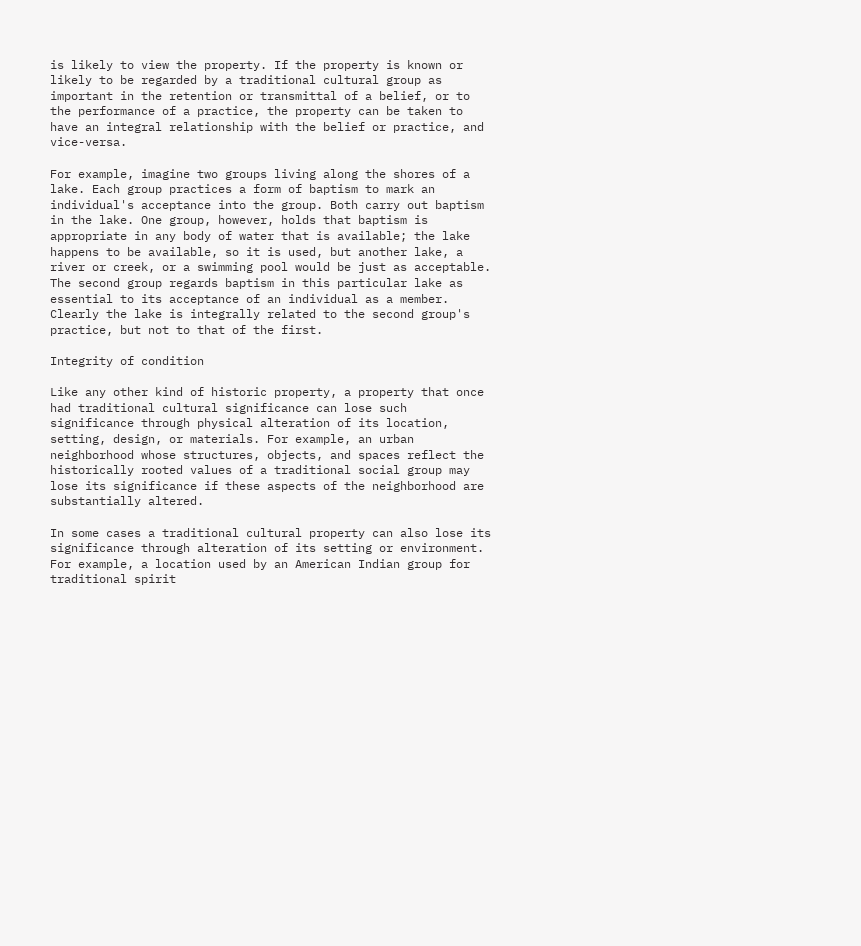is likely to view the property. If the property is known or likely to be regarded by a traditional cultural group as important in the retention or transmittal of a belief, or to the performance of a practice, the property can be taken to have an integral relationship with the belief or practice, and vice-versa.

For example, imagine two groups living along the shores of a lake. Each group practices a form of baptism to mark an individual's acceptance into the group. Both carry out baptism in the lake. One group, however, holds that baptism is appropriate in any body of water that is available; the lake happens to be available, so it is used, but another lake, a river or creek, or a swimming pool would be just as acceptable. The second group regards baptism in this particular lake as essential to its acceptance of an individual as a member. Clearly the lake is integrally related to the second group's practice, but not to that of the first.

Integrity of condition

Like any other kind of historic property, a property that once had traditional cultural significance can lose such significance through physical alteration of its location, setting, design, or materials. For example, an urban neighborhood whose structures, objects, and spaces reflect the historically rooted values of a traditional social group may lose its significance if these aspects of the neighborhood are substantially altered.

In some cases a traditional cultural property can also lose its significance through alteration of its setting or environment. For example, a location used by an American Indian group for traditional spirit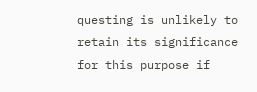questing is unlikely to retain its significance for this purpose if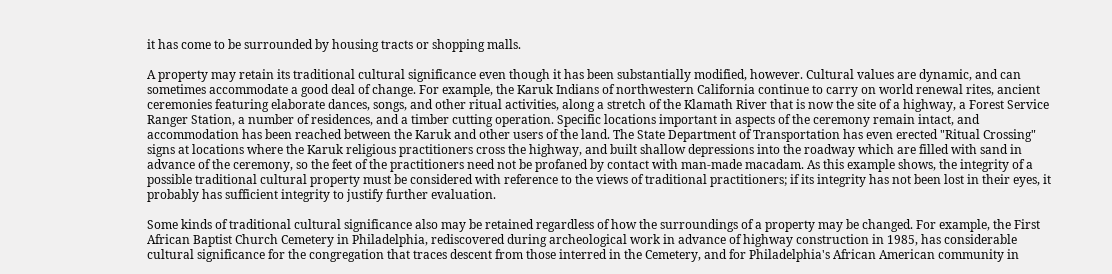it has come to be surrounded by housing tracts or shopping malls.

A property may retain its traditional cultural significance even though it has been substantially modified, however. Cultural values are dynamic, and can sometimes accommodate a good deal of change. For example, the Karuk Indians of northwestern California continue to carry on world renewal rites, ancient ceremonies featuring elaborate dances, songs, and other ritual activities, along a stretch of the Klamath River that is now the site of a highway, a Forest Service Ranger Station, a number of residences, and a timber cutting operation. Specific locations important in aspects of the ceremony remain intact, and accommodation has been reached between the Karuk and other users of the land. The State Department of Transportation has even erected "Ritual Crossing" signs at locations where the Karuk religious practitioners cross the highway, and built shallow depressions into the roadway which are filled with sand in advance of the ceremony, so the feet of the practitioners need not be profaned by contact with man-made macadam. As this example shows, the integrity of a possible traditional cultural property must be considered with reference to the views of traditional practitioners; if its integrity has not been lost in their eyes, it probably has sufficient integrity to justify further evaluation.

Some kinds of traditional cultural significance also may be retained regardless of how the surroundings of a property may be changed. For example, the First African Baptist Church Cemetery in Philadelphia, rediscovered during archeological work in advance of highway construction in 1985, has considerable cultural significance for the congregation that traces descent from those interred in the Cemetery, and for Philadelphia's African American community in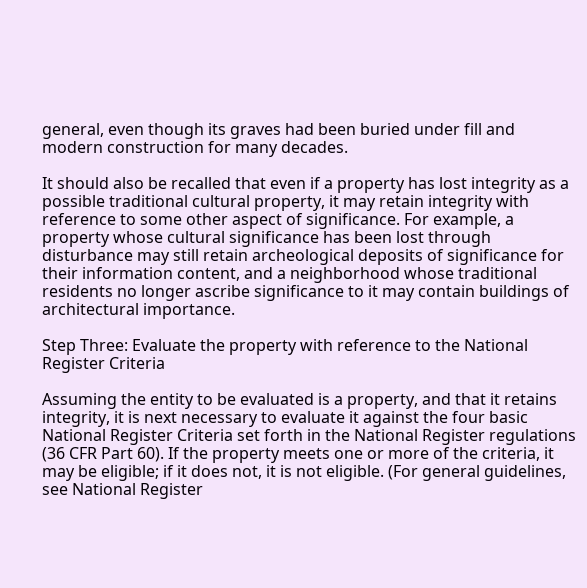general, even though its graves had been buried under fill and modern construction for many decades.

It should also be recalled that even if a property has lost integrity as a possible traditional cultural property, it may retain integrity with reference to some other aspect of significance. For example, a property whose cultural significance has been lost through disturbance may still retain archeological deposits of significance for their information content, and a neighborhood whose traditional residents no longer ascribe significance to it may contain buildings of architectural importance.

Step Three: Evaluate the property with reference to the National Register Criteria

Assuming the entity to be evaluated is a property, and that it retains integrity, it is next necessary to evaluate it against the four basic National Register Criteria set forth in the National Register regulations (36 CFR Part 60). If the property meets one or more of the criteria, it may be eligible; if it does not, it is not eligible. (For general guidelines, see National Register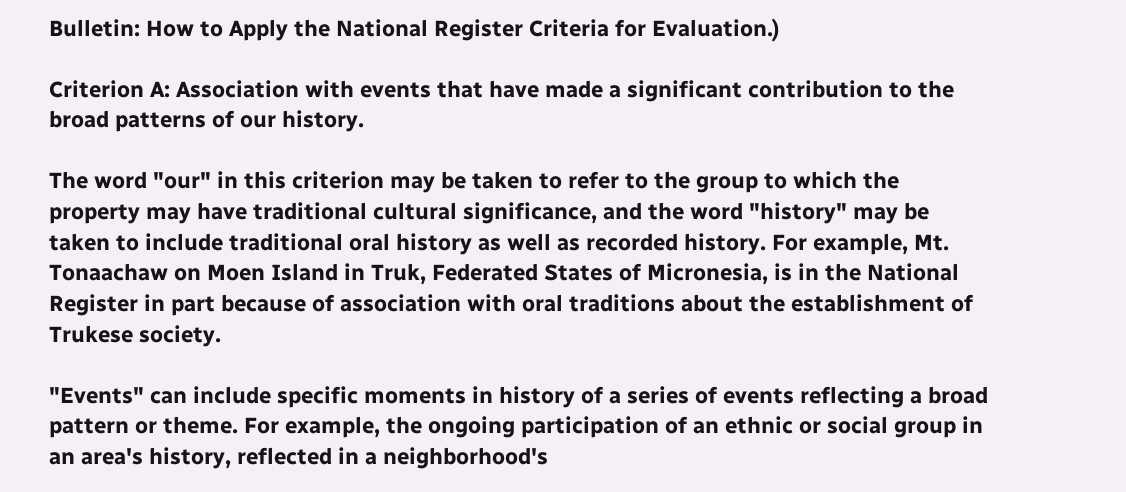Bulletin: How to Apply the National Register Criteria for Evaluation.)

Criterion A: Association with events that have made a significant contribution to the broad patterns of our history.

The word "our" in this criterion may be taken to refer to the group to which the property may have traditional cultural significance, and the word "history" may be taken to include traditional oral history as well as recorded history. For example, Mt. Tonaachaw on Moen Island in Truk, Federated States of Micronesia, is in the National Register in part because of association with oral traditions about the establishment of Trukese society.

"Events" can include specific moments in history of a series of events reflecting a broad pattern or theme. For example, the ongoing participation of an ethnic or social group in an area's history, reflected in a neighborhood's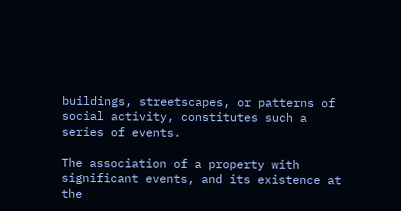buildings, streetscapes, or patterns of social activity, constitutes such a series of events.

The association of a property with significant events, and its existence at the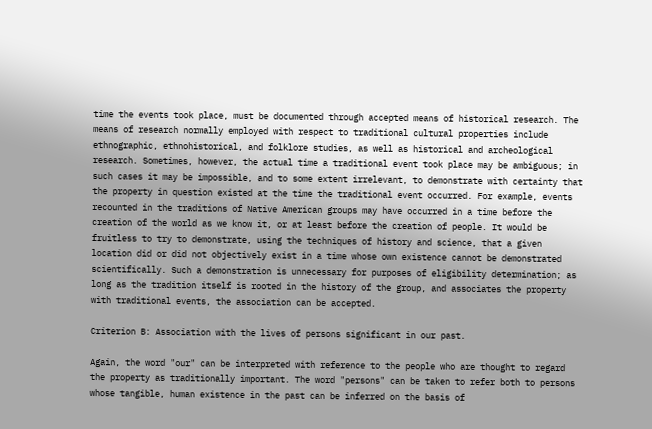time the events took place, must be documented through accepted means of historical research. The means of research normally employed with respect to traditional cultural properties include ethnographic, ethnohistorical, and folklore studies, as well as historical and archeological research. Sometimes, however, the actual time a traditional event took place may be ambiguous; in such cases it may be impossible, and to some extent irrelevant, to demonstrate with certainty that the property in question existed at the time the traditional event occurred. For example, events recounted in the traditions of Native American groups may have occurred in a time before the creation of the world as we know it, or at least before the creation of people. It would be fruitless to try to demonstrate, using the techniques of history and science, that a given location did or did not objectively exist in a time whose own existence cannot be demonstrated scientifically. Such a demonstration is unnecessary for purposes of eligibility determination; as long as the tradition itself is rooted in the history of the group, and associates the property with traditional events, the association can be accepted.

Criterion B: Association with the lives of persons significant in our past.

Again, the word "our" can be interpreted with reference to the people who are thought to regard the property as traditionally important. The word "persons" can be taken to refer both to persons whose tangible, human existence in the past can be inferred on the basis of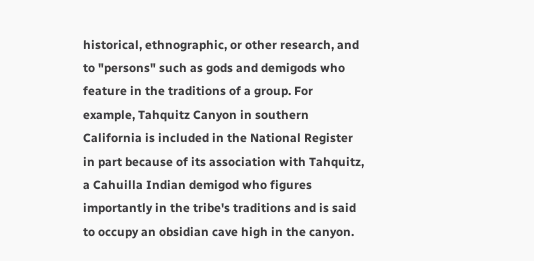historical, ethnographic, or other research, and to "persons" such as gods and demigods who feature in the traditions of a group. For example, Tahquitz Canyon in southern California is included in the National Register in part because of its association with Tahquitz, a Cahuilla Indian demigod who figures importantly in the tribe's traditions and is said to occupy an obsidian cave high in the canyon.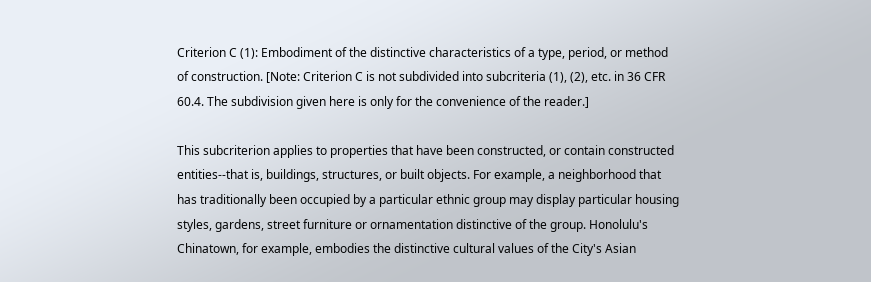Criterion C (1): Embodiment of the distinctive characteristics of a type, period, or method of construction. [Note: Criterion C is not subdivided into subcriteria (1), (2), etc. in 36 CFR 60.4. The subdivision given here is only for the convenience of the reader.]

This subcriterion applies to properties that have been constructed, or contain constructed entities--that is, buildings, structures, or built objects. For example, a neighborhood that has traditionally been occupied by a particular ethnic group may display particular housing styles, gardens, street furniture or ornamentation distinctive of the group. Honolulu's Chinatown, for example, embodies the distinctive cultural values of the City's Asian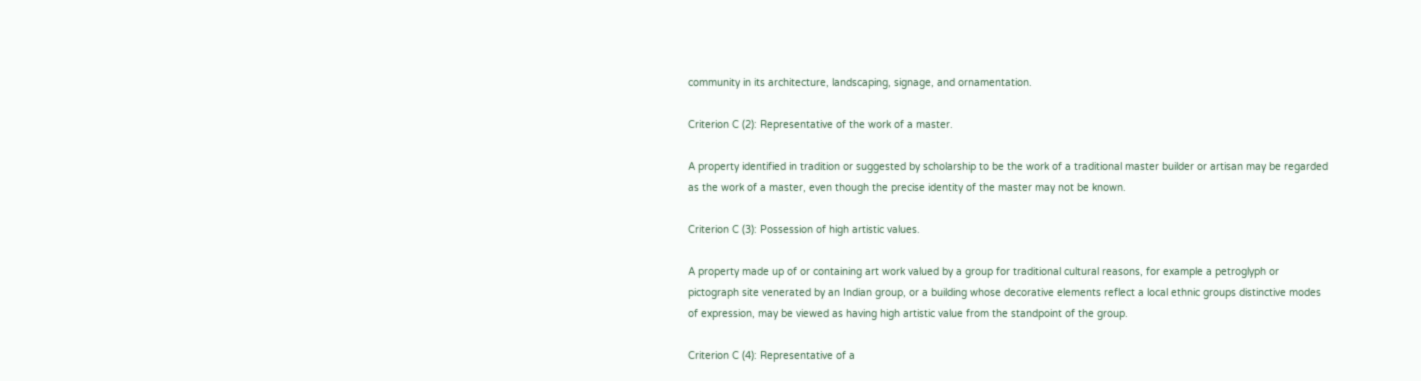community in its architecture, landscaping, signage, and ornamentation.

Criterion C (2): Representative of the work of a master.

A property identified in tradition or suggested by scholarship to be the work of a traditional master builder or artisan may be regarded as the work of a master, even though the precise identity of the master may not be known.

Criterion C (3): Possession of high artistic values.

A property made up of or containing art work valued by a group for traditional cultural reasons, for example a petroglyph or pictograph site venerated by an Indian group, or a building whose decorative elements reflect a local ethnic groups distinctive modes of expression, may be viewed as having high artistic value from the standpoint of the group.

Criterion C (4): Representative of a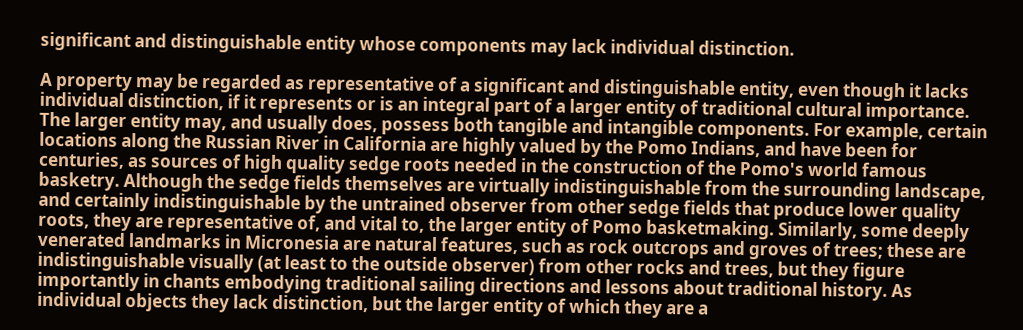significant and distinguishable entity whose components may lack individual distinction.

A property may be regarded as representative of a significant and distinguishable entity, even though it lacks individual distinction, if it represents or is an integral part of a larger entity of traditional cultural importance. The larger entity may, and usually does, possess both tangible and intangible components. For example, certain locations along the Russian River in California are highly valued by the Pomo Indians, and have been for centuries, as sources of high quality sedge roots needed in the construction of the Pomo's world famous basketry. Although the sedge fields themselves are virtually indistinguishable from the surrounding landscape, and certainly indistinguishable by the untrained observer from other sedge fields that produce lower quality roots, they are representative of, and vital to, the larger entity of Pomo basketmaking. Similarly, some deeply venerated landmarks in Micronesia are natural features, such as rock outcrops and groves of trees; these are indistinguishable visually (at least to the outside observer) from other rocks and trees, but they figure importantly in chants embodying traditional sailing directions and lessons about traditional history. As individual objects they lack distinction, but the larger entity of which they are a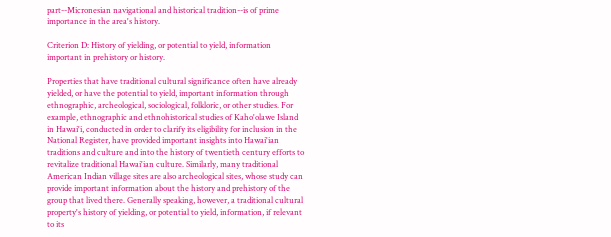part--Micronesian navigational and historical tradition--is of prime importance in the area's history.

Criterion D: History of yielding, or potential to yield, information important in prehistory or history.

Properties that have traditional cultural significance often have already yielded, or have the potential to yield, important information through ethnographic, archeological, sociological, folkloric, or other studies. For example, ethnographic and ethnohistorical studies of Kaho'olawe Island in Hawai'i, conducted in order to clarify its eligibility for inclusion in the National Register, have provided important insights into Hawai'ian traditions and culture and into the history of twentieth century efforts to revitalize traditional Hawai'ian culture. Similarly, many traditional American Indian village sites are also archeological sites, whose study can provide important information about the history and prehistory of the group that lived there. Generally speaking, however, a traditional cultural property's history of yielding, or potential to yield, information, if relevant to its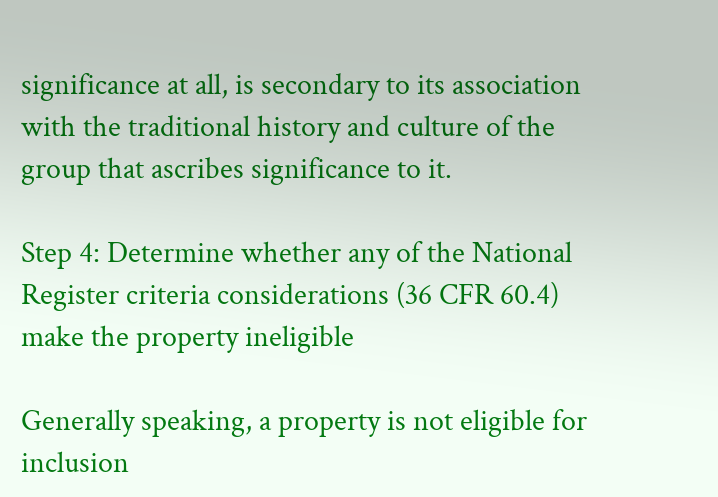significance at all, is secondary to its association with the traditional history and culture of the group that ascribes significance to it.

Step 4: Determine whether any of the National Register criteria considerations (36 CFR 60.4) make the property ineligible

Generally speaking, a property is not eligible for inclusion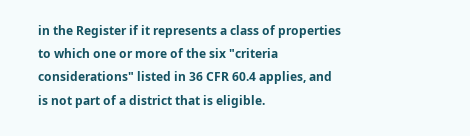in the Register if it represents a class of properties to which one or more of the six "criteria considerations" listed in 36 CFR 60.4 applies, and is not part of a district that is eligible.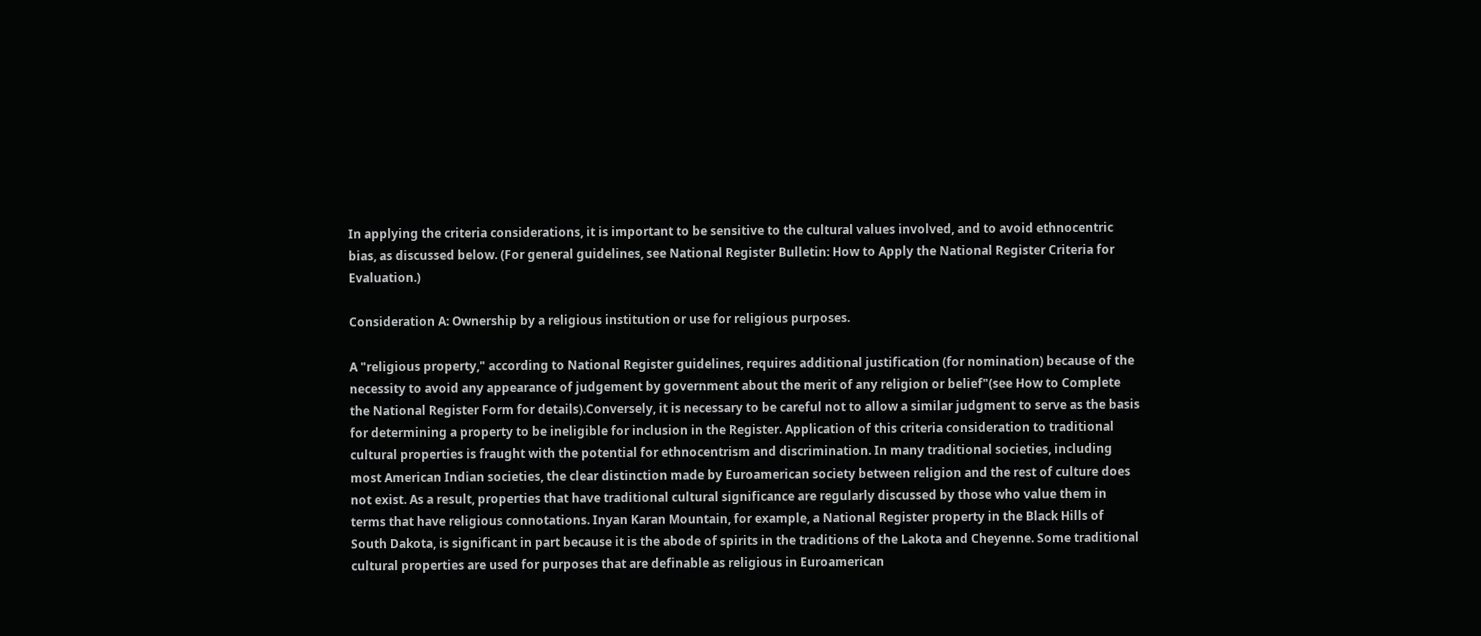In applying the criteria considerations, it is important to be sensitive to the cultural values involved, and to avoid ethnocentric bias, as discussed below. (For general guidelines, see National Register Bulletin: How to Apply the National Register Criteria for Evaluation.)

Consideration A: Ownership by a religious institution or use for religious purposes.

A "religious property," according to National Register guidelines, requires additional justification (for nomination) because of the necessity to avoid any appearance of judgement by government about the merit of any religion or belief"(see How to Complete the National Register Form for details).Conversely, it is necessary to be careful not to allow a similar judgment to serve as the basis for determining a property to be ineligible for inclusion in the Register. Application of this criteria consideration to traditional cultural properties is fraught with the potential for ethnocentrism and discrimination. In many traditional societies, including most American Indian societies, the clear distinction made by Euroamerican society between religion and the rest of culture does not exist. As a result, properties that have traditional cultural significance are regularly discussed by those who value them in terms that have religious connotations. Inyan Karan Mountain, for example, a National Register property in the Black Hills of South Dakota, is significant in part because it is the abode of spirits in the traditions of the Lakota and Cheyenne. Some traditional cultural properties are used for purposes that are definable as religious in Euroamerican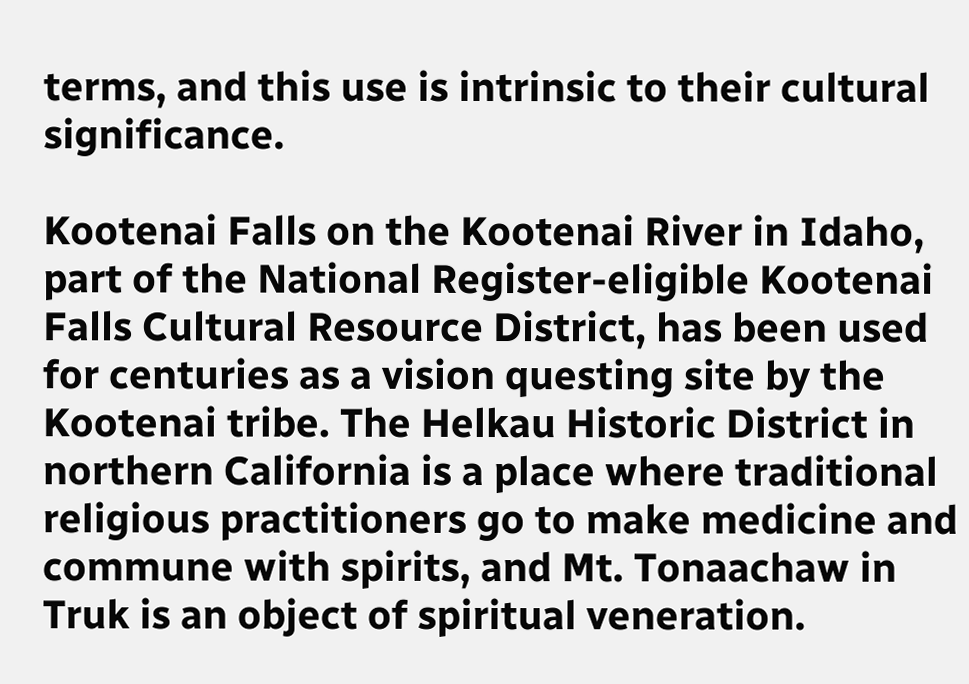terms, and this use is intrinsic to their cultural significance.

Kootenai Falls on the Kootenai River in Idaho, part of the National Register-eligible Kootenai Falls Cultural Resource District, has been used for centuries as a vision questing site by the Kootenai tribe. The Helkau Historic District in northern California is a place where traditional religious practitioners go to make medicine and commune with spirits, and Mt. Tonaachaw in Truk is an object of spiritual veneration.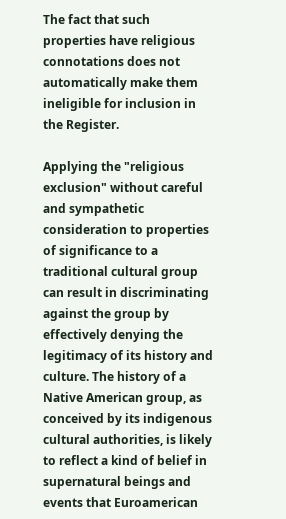The fact that such properties have religious connotations does not automatically make them ineligible for inclusion in the Register.

Applying the "religious exclusion" without careful and sympathetic consideration to properties of significance to a traditional cultural group can result in discriminating against the group by effectively denying the legitimacy of its history and culture. The history of a Native American group, as conceived by its indigenous cultural authorities, is likely to reflect a kind of belief in supernatural beings and events that Euroamerican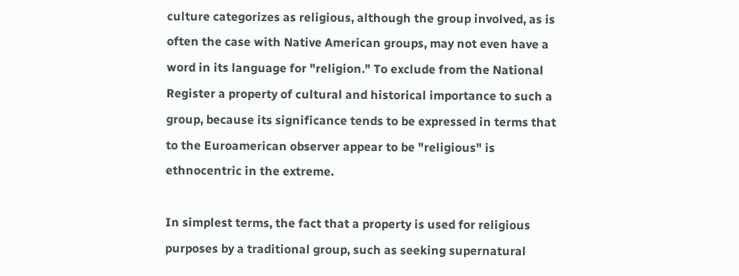culture categorizes as religious, although the group involved, as is often the case with Native American groups, may not even have a word in its language for "religion." To exclude from the National Register a property of cultural and historical importance to such a group, because its significance tends to be expressed in terms that to the Euroamerican observer appear to be "religious" is ethnocentric in the extreme.

In simplest terms, the fact that a property is used for religious purposes by a traditional group, such as seeking supernatural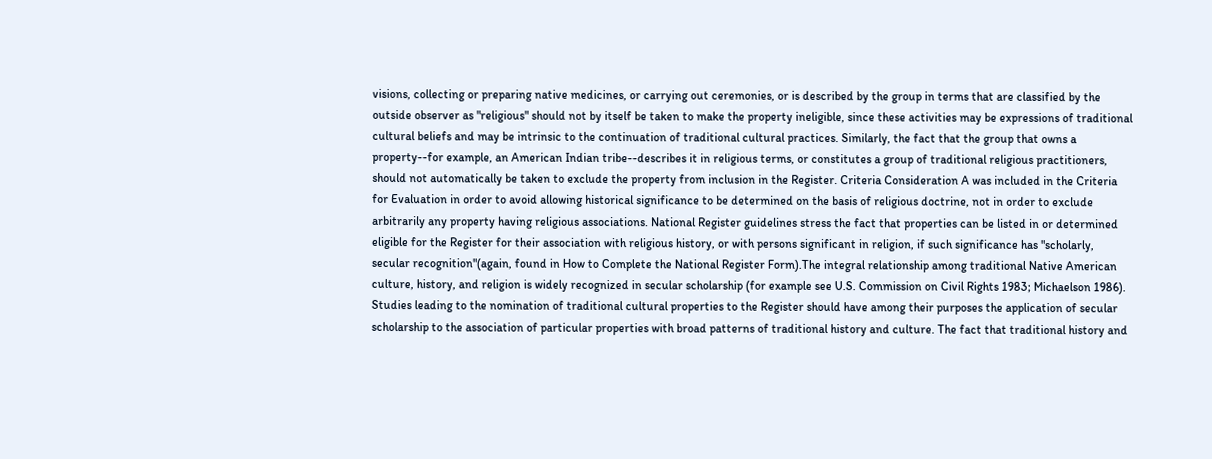visions, collecting or preparing native medicines, or carrying out ceremonies, or is described by the group in terms that are classified by the outside observer as "religious" should not by itself be taken to make the property ineligible, since these activities may be expressions of traditional cultural beliefs and may be intrinsic to the continuation of traditional cultural practices. Similarly, the fact that the group that owns a property--for example, an American Indian tribe--describes it in religious terms, or constitutes a group of traditional religious practitioners, should not automatically be taken to exclude the property from inclusion in the Register. Criteria Consideration A was included in the Criteria for Evaluation in order to avoid allowing historical significance to be determined on the basis of religious doctrine, not in order to exclude arbitrarily any property having religious associations. National Register guidelines stress the fact that properties can be listed in or determined eligible for the Register for their association with religious history, or with persons significant in religion, if such significance has "scholarly, secular recognition"(again, found in How to Complete the National Register Form).The integral relationship among traditional Native American culture, history, and religion is widely recognized in secular scholarship (for example see U.S. Commission on Civil Rights 1983; Michaelson 1986). Studies leading to the nomination of traditional cultural properties to the Register should have among their purposes the application of secular scholarship to the association of particular properties with broad patterns of traditional history and culture. The fact that traditional history and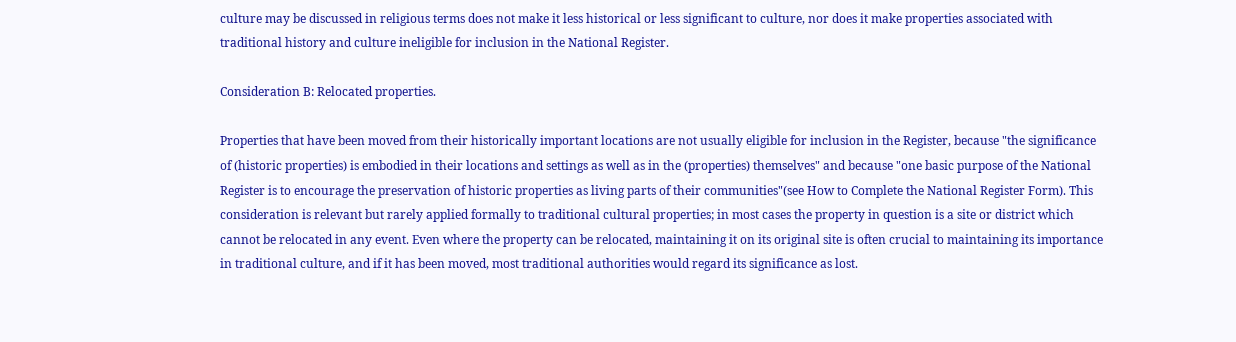culture may be discussed in religious terms does not make it less historical or less significant to culture, nor does it make properties associated with traditional history and culture ineligible for inclusion in the National Register.

Consideration B: Relocated properties.

Properties that have been moved from their historically important locations are not usually eligible for inclusion in the Register, because "the significance of (historic properties) is embodied in their locations and settings as well as in the (properties) themselves" and because "one basic purpose of the National Register is to encourage the preservation of historic properties as living parts of their communities"(see How to Complete the National Register Form). This consideration is relevant but rarely applied formally to traditional cultural properties; in most cases the property in question is a site or district which cannot be relocated in any event. Even where the property can be relocated, maintaining it on its original site is often crucial to maintaining its importance in traditional culture, and if it has been moved, most traditional authorities would regard its significance as lost.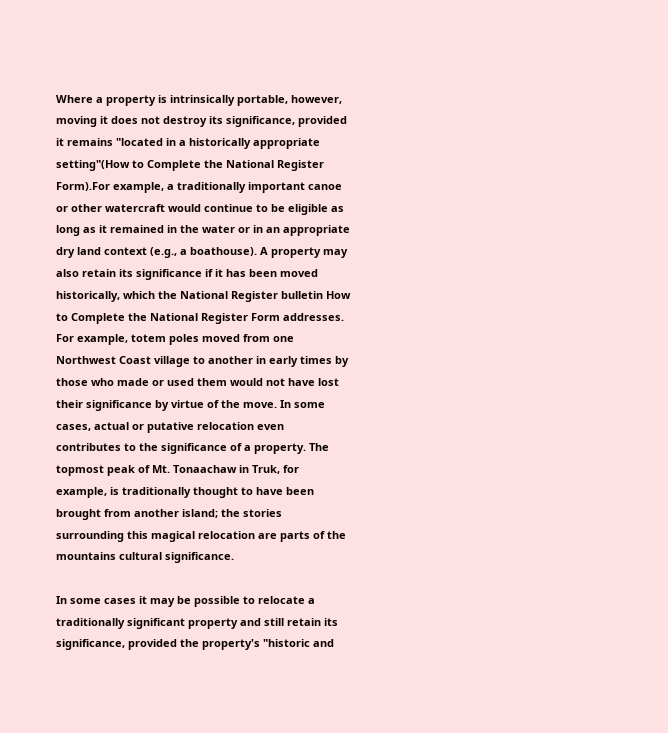Where a property is intrinsically portable, however, moving it does not destroy its significance, provided it remains "located in a historically appropriate setting"(How to Complete the National Register Form).For example, a traditionally important canoe or other watercraft would continue to be eligible as long as it remained in the water or in an appropriate dry land context (e.g., a boathouse). A property may also retain its significance if it has been moved historically, which the National Register bulletin How to Complete the National Register Form addresses. For example, totem poles moved from one Northwest Coast village to another in early times by those who made or used them would not have lost their significance by virtue of the move. In some cases, actual or putative relocation even contributes to the significance of a property. The topmost peak of Mt. Tonaachaw in Truk, for example, is traditionally thought to have been brought from another island; the stories surrounding this magical relocation are parts of the mountains cultural significance.

In some cases it may be possible to relocate a traditionally significant property and still retain its significance, provided the property's "historic and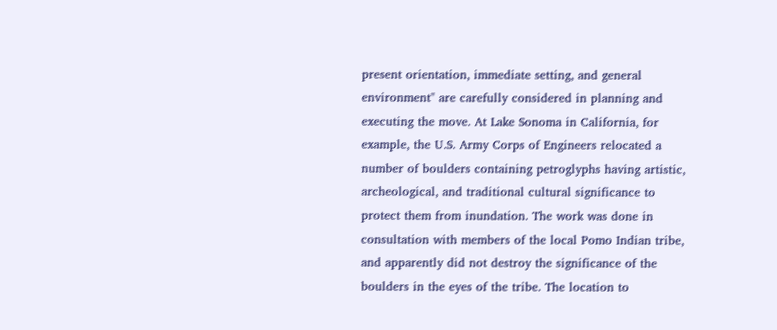present orientation, immediate setting, and general environment" are carefully considered in planning and executing the move. At Lake Sonoma in California, for example, the U.S. Army Corps of Engineers relocated a number of boulders containing petroglyphs having artistic, archeological, and traditional cultural significance to protect them from inundation. The work was done in consultation with members of the local Pomo Indian tribe, and apparently did not destroy the significance of the boulders in the eyes of the tribe. The location to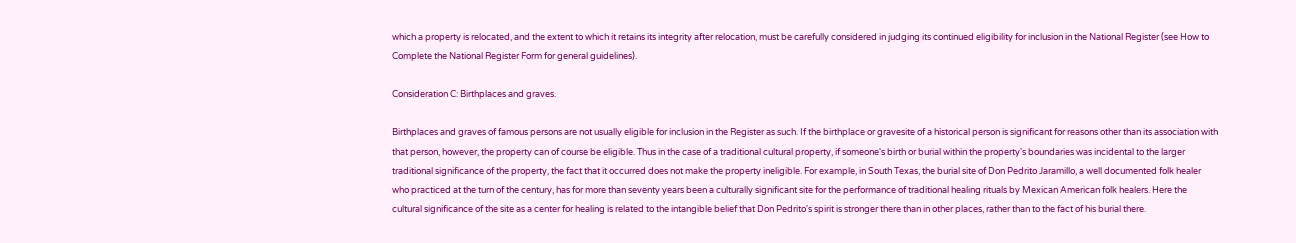which a property is relocated, and the extent to which it retains its integrity after relocation, must be carefully considered in judging its continued eligibility for inclusion in the National Register (see How to Complete the National Register Form for general guidelines).

Consideration C: Birthplaces and graves.

Birthplaces and graves of famous persons are not usually eligible for inclusion in the Register as such. If the birthplace or gravesite of a historical person is significant for reasons other than its association with that person, however, the property can of course be eligible. Thus in the case of a traditional cultural property, if someone's birth or burial within the property's boundaries was incidental to the larger traditional significance of the property, the fact that it occurred does not make the property ineligible. For example, in South Texas, the burial site of Don Pedrito Jaramillo, a well documented folk healer who practiced at the turn of the century, has for more than seventy years been a culturally significant site for the performance of traditional healing rituals by Mexican American folk healers. Here the cultural significance of the site as a center for healing is related to the intangible belief that Don Pedrito's spirit is stronger there than in other places, rather than to the fact of his burial there.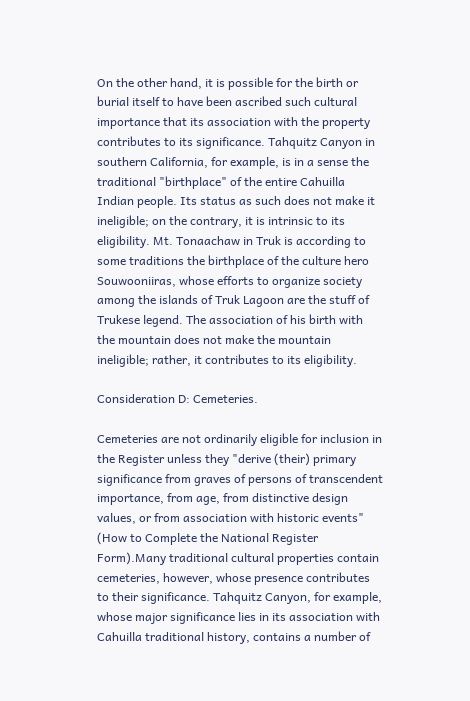On the other hand, it is possible for the birth or burial itself to have been ascribed such cultural importance that its association with the property contributes to its significance. Tahquitz Canyon in southern California, for example, is in a sense the traditional "birthplace" of the entire Cahuilla Indian people. Its status as such does not make it ineligible; on the contrary, it is intrinsic to its eligibility. Mt. Tonaachaw in Truk is according to some traditions the birthplace of the culture hero Souwooniiras, whose efforts to organize society among the islands of Truk Lagoon are the stuff of Trukese legend. The association of his birth with the mountain does not make the mountain ineligible; rather, it contributes to its eligibility.

Consideration D: Cemeteries.

Cemeteries are not ordinarily eligible for inclusion in the Register unless they "derive (their) primary significance from graves of persons of transcendent importance, from age, from distinctive design values, or from association with historic events" (How to Complete the National Register Form).Many traditional cultural properties contain cemeteries, however, whose presence contributes to their significance. Tahquitz Canyon, for example, whose major significance lies in its association with Cahuilla traditional history, contains a number of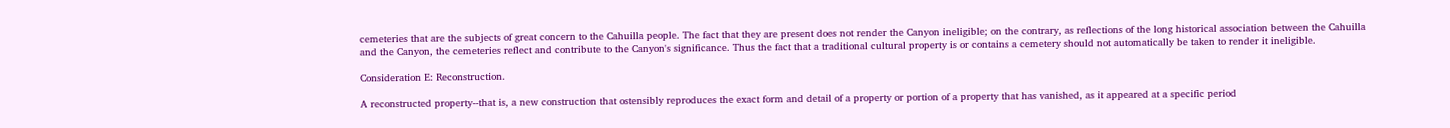cemeteries that are the subjects of great concern to the Cahuilla people. The fact that they are present does not render the Canyon ineligible; on the contrary, as reflections of the long historical association between the Cahuilla and the Canyon, the cemeteries reflect and contribute to the Canyon's significance. Thus the fact that a traditional cultural property is or contains a cemetery should not automatically be taken to render it ineligible.

Consideration E: Reconstruction.

A reconstructed property--that is, a new construction that ostensibly reproduces the exact form and detail of a property or portion of a property that has vanished, as it appeared at a specific period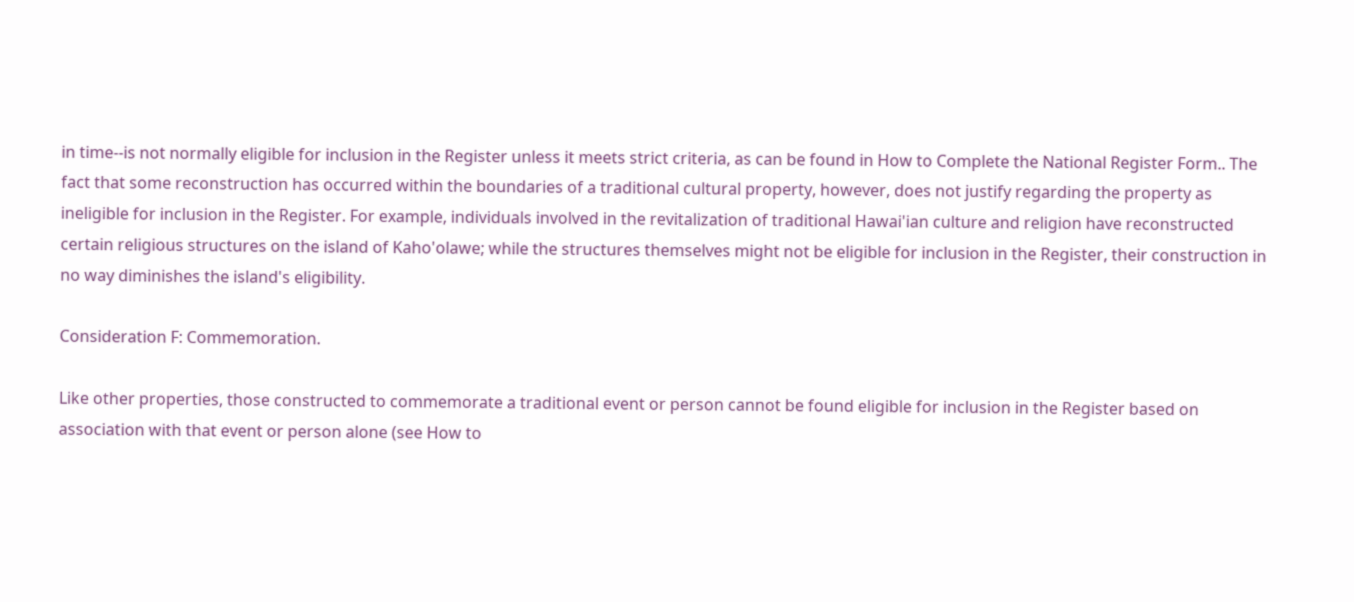in time--is not normally eligible for inclusion in the Register unless it meets strict criteria, as can be found in How to Complete the National Register Form.. The fact that some reconstruction has occurred within the boundaries of a traditional cultural property, however, does not justify regarding the property as ineligible for inclusion in the Register. For example, individuals involved in the revitalization of traditional Hawai'ian culture and religion have reconstructed certain religious structures on the island of Kaho'olawe; while the structures themselves might not be eligible for inclusion in the Register, their construction in no way diminishes the island's eligibility.

Consideration F: Commemoration.

Like other properties, those constructed to commemorate a traditional event or person cannot be found eligible for inclusion in the Register based on association with that event or person alone (see How to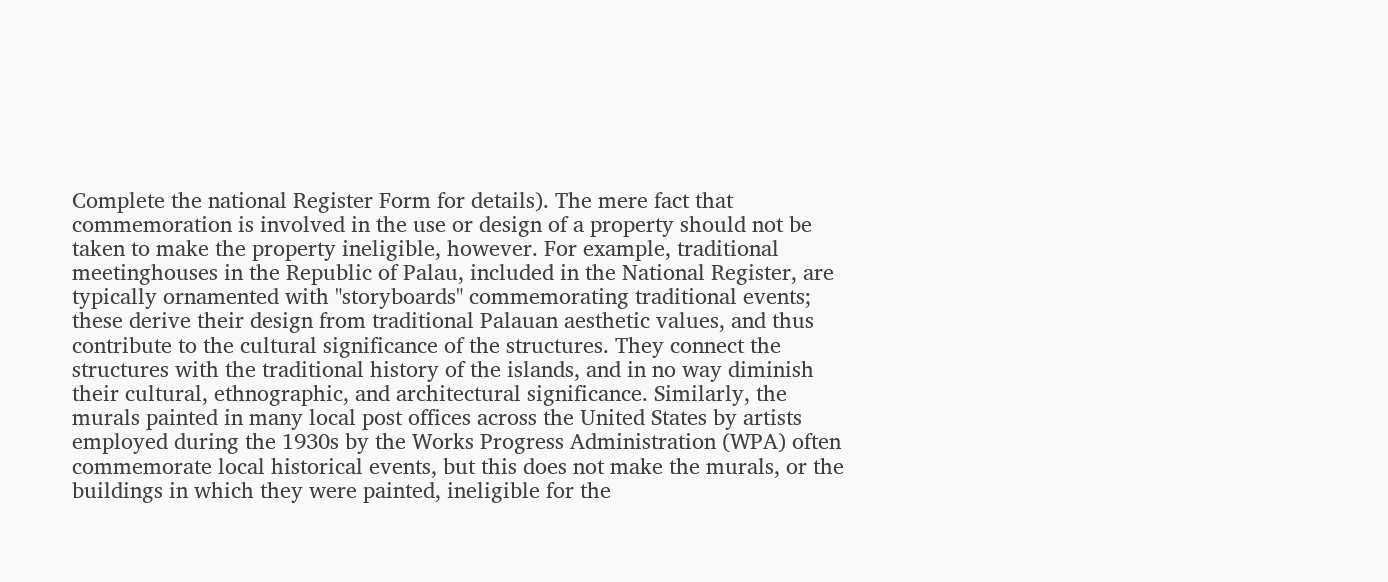Complete the national Register Form for details). The mere fact that commemoration is involved in the use or design of a property should not be taken to make the property ineligible, however. For example, traditional meetinghouses in the Republic of Palau, included in the National Register, are typically ornamented with "storyboards" commemorating traditional events; these derive their design from traditional Palauan aesthetic values, and thus contribute to the cultural significance of the structures. They connect the structures with the traditional history of the islands, and in no way diminish their cultural, ethnographic, and architectural significance. Similarly, the murals painted in many local post offices across the United States by artists employed during the 1930s by the Works Progress Administration (WPA) often commemorate local historical events, but this does not make the murals, or the buildings in which they were painted, ineligible for the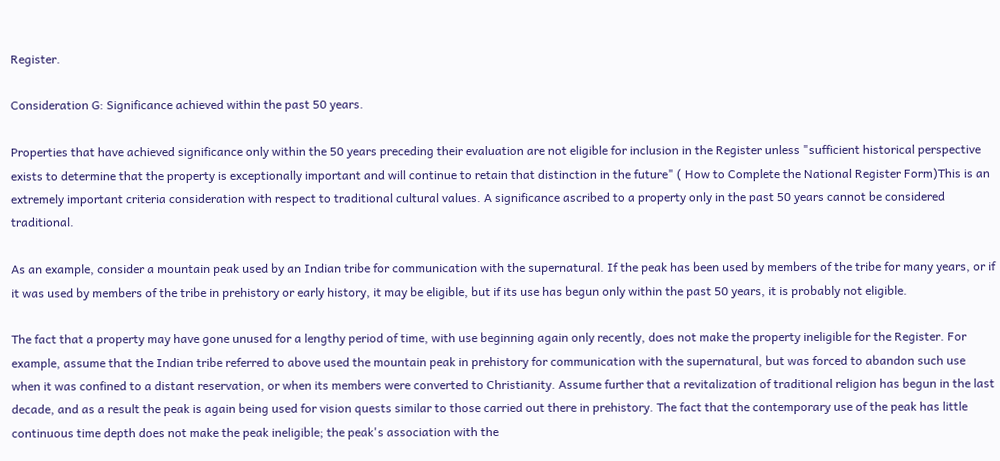Register.

Consideration G: Significance achieved within the past 50 years.

Properties that have achieved significance only within the 50 years preceding their evaluation are not eligible for inclusion in the Register unless "sufficient historical perspective exists to determine that the property is exceptionally important and will continue to retain that distinction in the future" ( How to Complete the National Register Form)This is an extremely important criteria consideration with respect to traditional cultural values. A significance ascribed to a property only in the past 50 years cannot be considered traditional.

As an example, consider a mountain peak used by an Indian tribe for communication with the supernatural. If the peak has been used by members of the tribe for many years, or if it was used by members of the tribe in prehistory or early history, it may be eligible, but if its use has begun only within the past 50 years, it is probably not eligible.

The fact that a property may have gone unused for a lengthy period of time, with use beginning again only recently, does not make the property ineligible for the Register. For example, assume that the Indian tribe referred to above used the mountain peak in prehistory for communication with the supernatural, but was forced to abandon such use when it was confined to a distant reservation, or when its members were converted to Christianity. Assume further that a revitalization of traditional religion has begun in the last decade, and as a result the peak is again being used for vision quests similar to those carried out there in prehistory. The fact that the contemporary use of the peak has little continuous time depth does not make the peak ineligible; the peak's association with the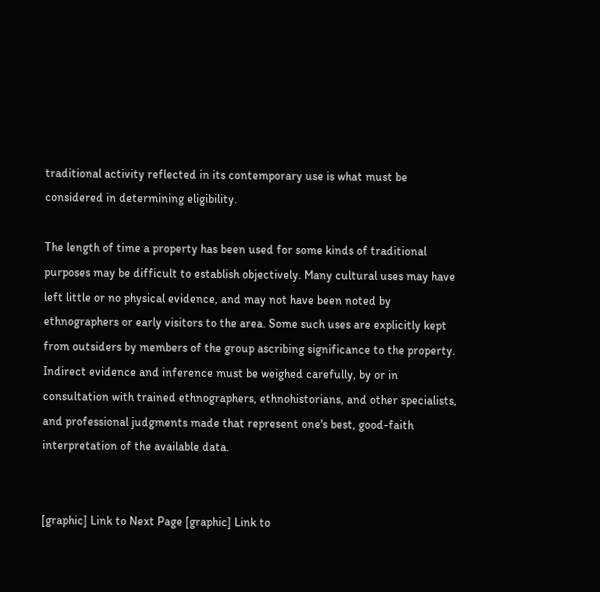traditional activity reflected in its contemporary use is what must be considered in determining eligibility.

The length of time a property has been used for some kinds of traditional purposes may be difficult to establish objectively. Many cultural uses may have left little or no physical evidence, and may not have been noted by ethnographers or early visitors to the area. Some such uses are explicitly kept from outsiders by members of the group ascribing significance to the property. Indirect evidence and inference must be weighed carefully, by or in consultation with trained ethnographers, ethnohistorians, and other specialists, and professional judgments made that represent one's best, good-faith interpretation of the available data.


[graphic] Link to Next Page [graphic] Link to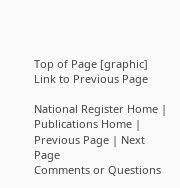Top of Page [graphic] Link to Previous Page

National Register Home | Publications Home | Previous Page | Next Page
Comments or Questions